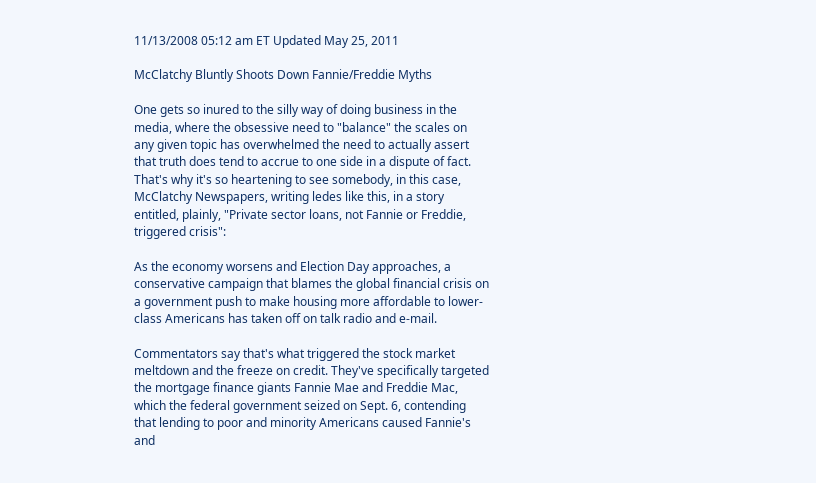11/13/2008 05:12 am ET Updated May 25, 2011

McClatchy Bluntly Shoots Down Fannie/Freddie Myths

One gets so inured to the silly way of doing business in the media, where the obsessive need to "balance" the scales on any given topic has overwhelmed the need to actually assert that truth does tend to accrue to one side in a dispute of fact. That's why it's so heartening to see somebody, in this case, McClatchy Newspapers, writing ledes like this, in a story entitled, plainly, "Private sector loans, not Fannie or Freddie, triggered crisis":

As the economy worsens and Election Day approaches, a conservative campaign that blames the global financial crisis on a government push to make housing more affordable to lower-class Americans has taken off on talk radio and e-mail.

Commentators say that's what triggered the stock market meltdown and the freeze on credit. They've specifically targeted the mortgage finance giants Fannie Mae and Freddie Mac, which the federal government seized on Sept. 6, contending that lending to poor and minority Americans caused Fannie's and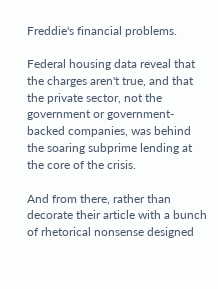Freddie's financial problems.

Federal housing data reveal that the charges aren't true, and that the private sector, not the government or government-backed companies, was behind the soaring subprime lending at the core of the crisis.

And from there, rather than decorate their article with a bunch of rhetorical nonsense designed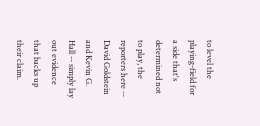to level the playing-field for a side that's determined not to play, the reporters here -- David Goldstein and Kevin G. Hall -- simply lay out evidence that backs up their claim.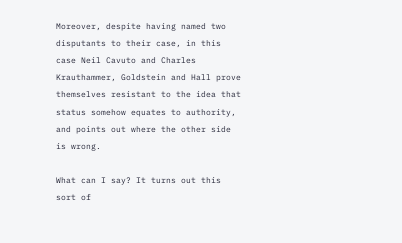Moreover, despite having named two disputants to their case, in this case Neil Cavuto and Charles Krauthammer, Goldstein and Hall prove themselves resistant to the idea that status somehow equates to authority, and points out where the other side is wrong.

What can I say? It turns out this sort of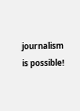journalism is possible!